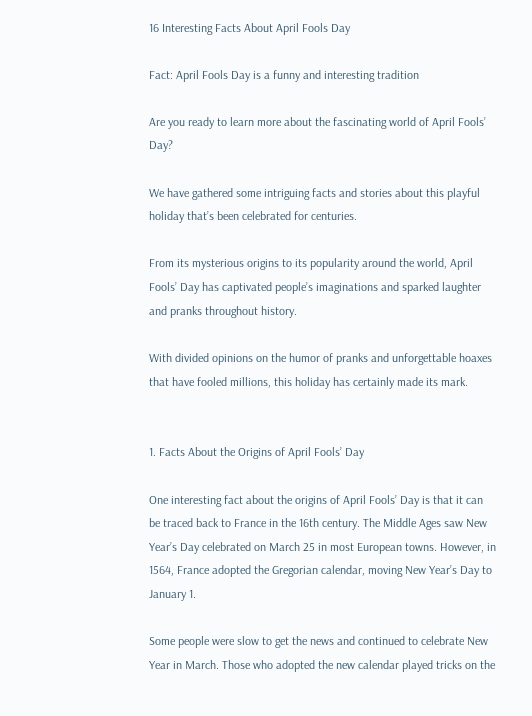16 Interesting Facts About April Fools Day

Fact: April Fools Day is a funny and interesting tradition

Are you ready to learn more about the fascinating world of April Fools’ Day?

We have gathered some intriguing facts and stories about this playful holiday that’s been celebrated for centuries.

From its mysterious origins to its popularity around the world, April Fools’ Day has captivated people’s imaginations and sparked laughter and pranks throughout history.

With divided opinions on the humor of pranks and unforgettable hoaxes that have fooled millions, this holiday has certainly made its mark.


1. Facts About the Origins of April Fools’ Day

One interesting fact about the origins of April Fools’ Day is that it can be traced back to France in the 16th century. The Middle Ages saw New Year’s Day celebrated on March 25 in most European towns. However, in 1564, France adopted the Gregorian calendar, moving New Year’s Day to January 1.

Some people were slow to get the news and continued to celebrate New Year in March. Those who adopted the new calendar played tricks on the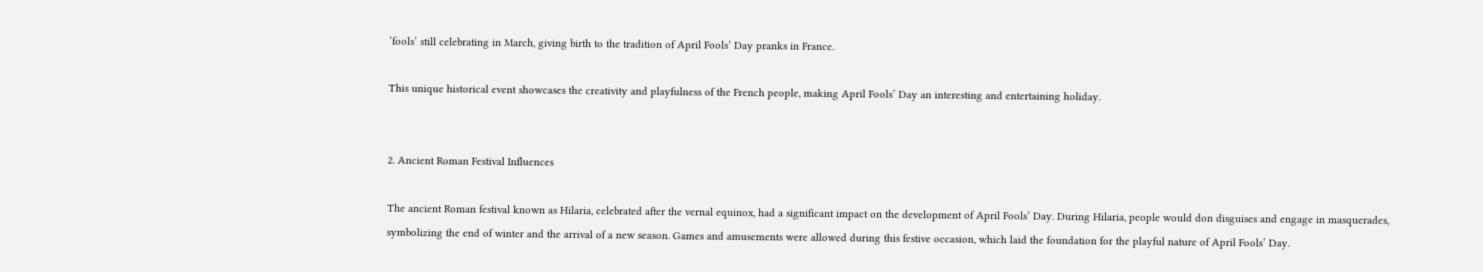‘fools’ still celebrating in March, giving birth to the tradition of April Fools’ Day pranks in France.

This unique historical event showcases the creativity and playfulness of the French people, making April Fools’ Day an interesting and entertaining holiday.


2. Ancient Roman Festival Influences

The ancient Roman festival known as Hilaria, celebrated after the vernal equinox, had a significant impact on the development of April Fools’ Day. During Hilaria, people would don disguises and engage in masquerades, symbolizing the end of winter and the arrival of a new season. Games and amusements were allowed during this festive occasion, which laid the foundation for the playful nature of April Fools’ Day.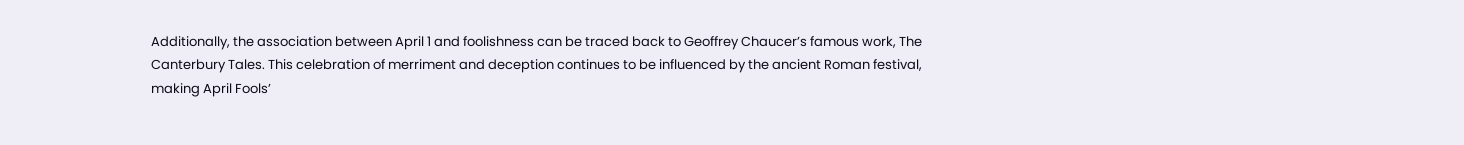Additionally, the association between April 1 and foolishness can be traced back to Geoffrey Chaucer’s famous work, The Canterbury Tales. This celebration of merriment and deception continues to be influenced by the ancient Roman festival, making April Fools’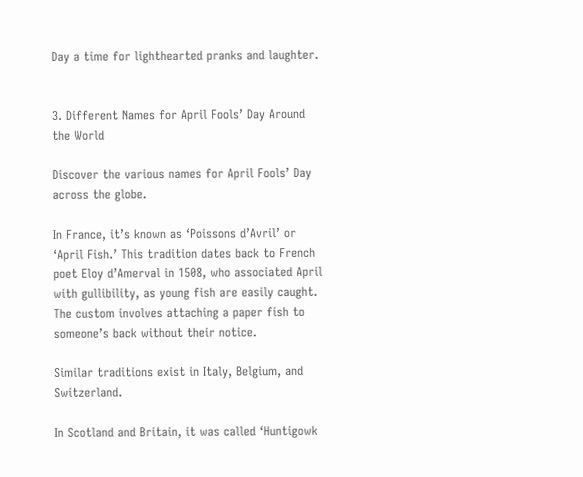Day a time for lighthearted pranks and laughter.


3. Different Names for April Fools’ Day Around the World

Discover the various names for April Fools’ Day across the globe.

In France, it’s known as ‘Poissons d’Avril’ or ‘April Fish.’ This tradition dates back to French poet Eloy d’Amerval in 1508, who associated April with gullibility, as young fish are easily caught. The custom involves attaching a paper fish to someone’s back without their notice.

Similar traditions exist in Italy, Belgium, and Switzerland.

In Scotland and Britain, it was called ‘Huntigowk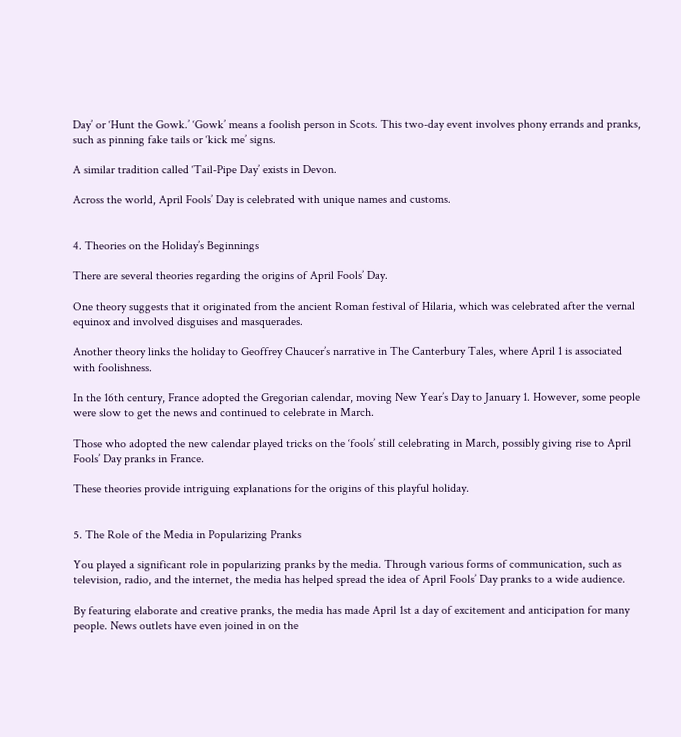Day’ or ‘Hunt the Gowk.’ ‘Gowk’ means a foolish person in Scots. This two-day event involves phony errands and pranks, such as pinning fake tails or ‘kick me’ signs.

A similar tradition called ‘Tail-Pipe Day’ exists in Devon.

Across the world, April Fools’ Day is celebrated with unique names and customs.


4. Theories on the Holiday’s Beginnings

There are several theories regarding the origins of April Fools’ Day.

One theory suggests that it originated from the ancient Roman festival of Hilaria, which was celebrated after the vernal equinox and involved disguises and masquerades.

Another theory links the holiday to Geoffrey Chaucer’s narrative in The Canterbury Tales, where April 1 is associated with foolishness.

In the 16th century, France adopted the Gregorian calendar, moving New Year’s Day to January 1. However, some people were slow to get the news and continued to celebrate in March.

Those who adopted the new calendar played tricks on the ‘fools’ still celebrating in March, possibly giving rise to April Fools’ Day pranks in France.

These theories provide intriguing explanations for the origins of this playful holiday.


5. The Role of the Media in Popularizing Pranks

You played a significant role in popularizing pranks by the media. Through various forms of communication, such as television, radio, and the internet, the media has helped spread the idea of April Fools’ Day pranks to a wide audience.

By featuring elaborate and creative pranks, the media has made April 1st a day of excitement and anticipation for many people. News outlets have even joined in on the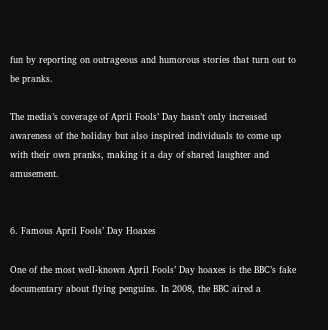fun by reporting on outrageous and humorous stories that turn out to be pranks.

The media’s coverage of April Fools’ Day hasn’t only increased awareness of the holiday but also inspired individuals to come up with their own pranks, making it a day of shared laughter and amusement.


6. Famous April Fools’ Day Hoaxes

One of the most well-known April Fools’ Day hoaxes is the BBC’s fake documentary about flying penguins. In 2008, the BBC aired a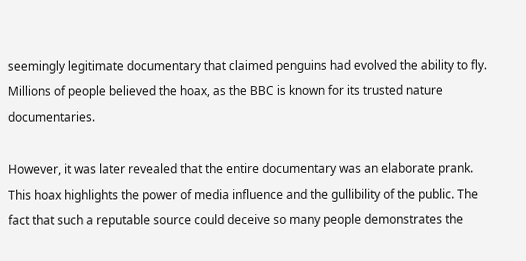seemingly legitimate documentary that claimed penguins had evolved the ability to fly. Millions of people believed the hoax, as the BBC is known for its trusted nature documentaries.

However, it was later revealed that the entire documentary was an elaborate prank. This hoax highlights the power of media influence and the gullibility of the public. The fact that such a reputable source could deceive so many people demonstrates the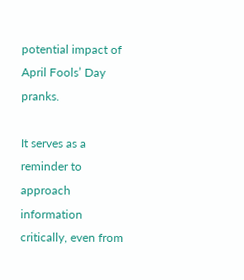potential impact of April Fools’ Day pranks.

It serves as a reminder to approach information critically, even from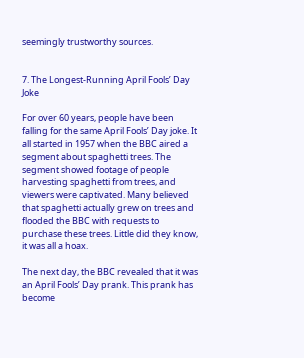seemingly trustworthy sources.


7. The Longest-Running April Fools’ Day Joke

For over 60 years, people have been falling for the same April Fools’ Day joke. It all started in 1957 when the BBC aired a segment about spaghetti trees. The segment showed footage of people harvesting spaghetti from trees, and viewers were captivated. Many believed that spaghetti actually grew on trees and flooded the BBC with requests to purchase these trees. Little did they know, it was all a hoax.

The next day, the BBC revealed that it was an April Fools’ Day prank. This prank has become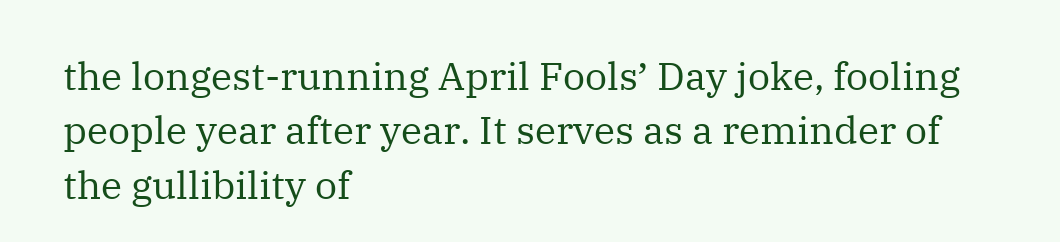the longest-running April Fools’ Day joke, fooling people year after year. It serves as a reminder of the gullibility of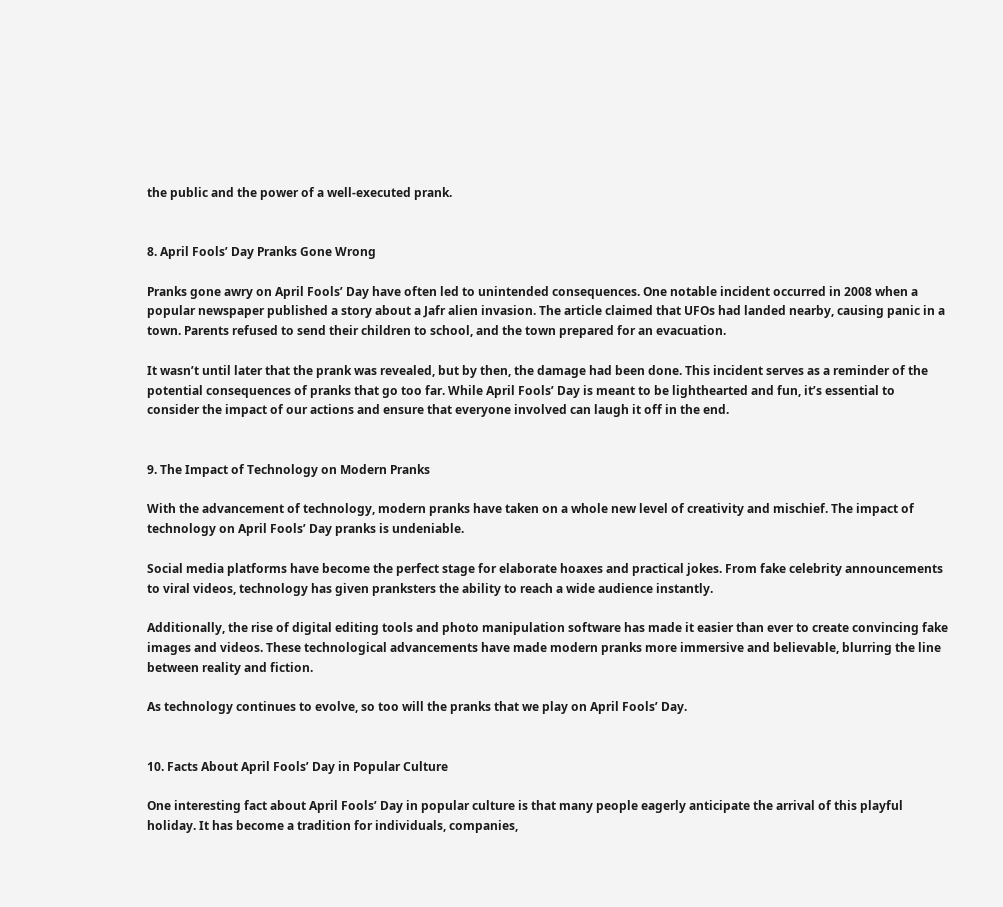the public and the power of a well-executed prank.


8. April Fools’ Day Pranks Gone Wrong

Pranks gone awry on April Fools’ Day have often led to unintended consequences. One notable incident occurred in 2008 when a popular newspaper published a story about a Jafr alien invasion. The article claimed that UFOs had landed nearby, causing panic in a town. Parents refused to send their children to school, and the town prepared for an evacuation.

It wasn’t until later that the prank was revealed, but by then, the damage had been done. This incident serves as a reminder of the potential consequences of pranks that go too far. While April Fools’ Day is meant to be lighthearted and fun, it’s essential to consider the impact of our actions and ensure that everyone involved can laugh it off in the end.


9. The Impact of Technology on Modern Pranks

With the advancement of technology, modern pranks have taken on a whole new level of creativity and mischief. The impact of technology on April Fools’ Day pranks is undeniable.

Social media platforms have become the perfect stage for elaborate hoaxes and practical jokes. From fake celebrity announcements to viral videos, technology has given pranksters the ability to reach a wide audience instantly.

Additionally, the rise of digital editing tools and photo manipulation software has made it easier than ever to create convincing fake images and videos. These technological advancements have made modern pranks more immersive and believable, blurring the line between reality and fiction.

As technology continues to evolve, so too will the pranks that we play on April Fools’ Day.


10. Facts About April Fools’ Day in Popular Culture

One interesting fact about April Fools’ Day in popular culture is that many people eagerly anticipate the arrival of this playful holiday. It has become a tradition for individuals, companies,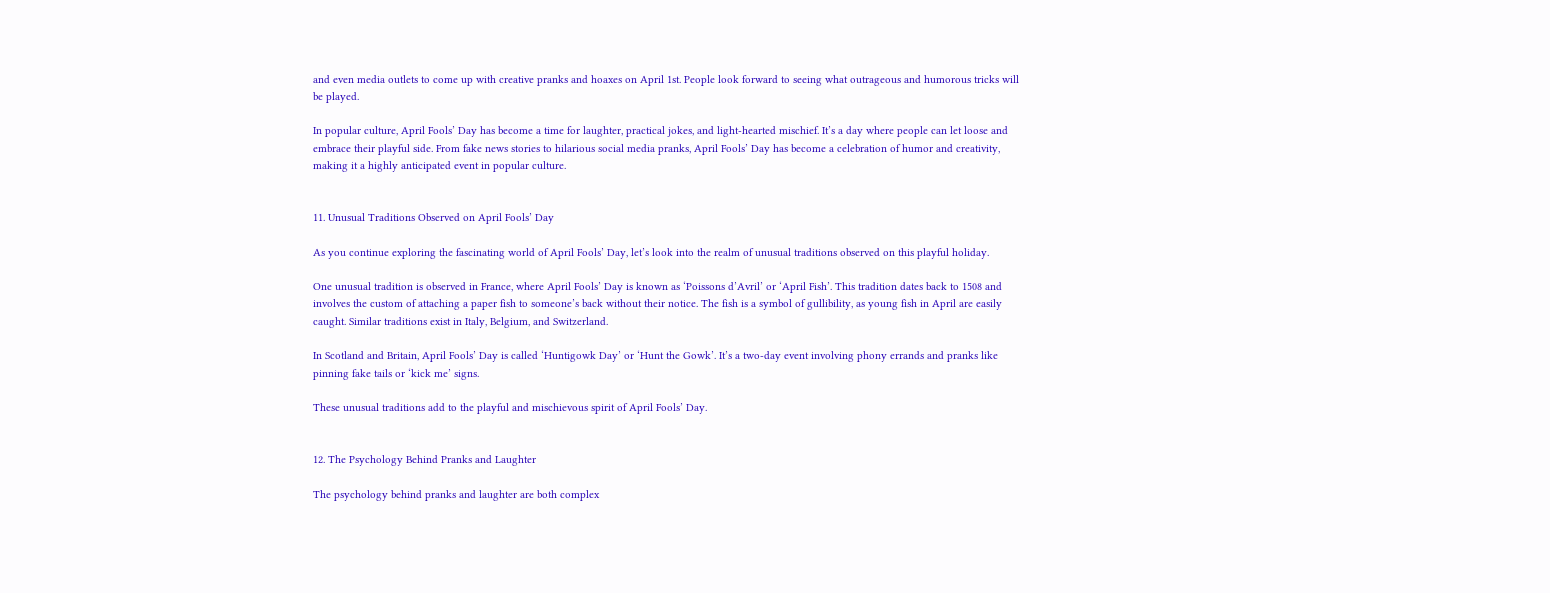and even media outlets to come up with creative pranks and hoaxes on April 1st. People look forward to seeing what outrageous and humorous tricks will be played.

In popular culture, April Fools’ Day has become a time for laughter, practical jokes, and light-hearted mischief. It’s a day where people can let loose and embrace their playful side. From fake news stories to hilarious social media pranks, April Fools’ Day has become a celebration of humor and creativity, making it a highly anticipated event in popular culture.


11. Unusual Traditions Observed on April Fools’ Day

As you continue exploring the fascinating world of April Fools’ Day, let’s look into the realm of unusual traditions observed on this playful holiday.

One unusual tradition is observed in France, where April Fools’ Day is known as ‘Poissons d’Avril’ or ‘April Fish’. This tradition dates back to 1508 and involves the custom of attaching a paper fish to someone’s back without their notice. The fish is a symbol of gullibility, as young fish in April are easily caught. Similar traditions exist in Italy, Belgium, and Switzerland.

In Scotland and Britain, April Fools’ Day is called ‘Huntigowk Day’ or ‘Hunt the Gowk’. It’s a two-day event involving phony errands and pranks like pinning fake tails or ‘kick me’ signs.

These unusual traditions add to the playful and mischievous spirit of April Fools’ Day.


12. The Psychology Behind Pranks and Laughter

The psychology behind pranks and laughter are both complex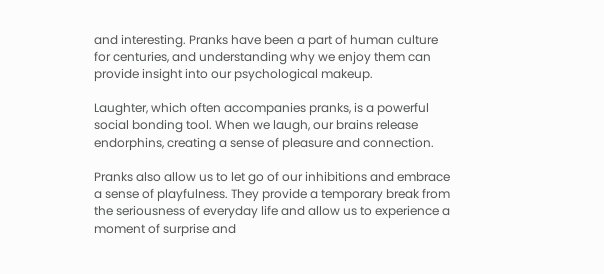and interesting. Pranks have been a part of human culture for centuries, and understanding why we enjoy them can provide insight into our psychological makeup.

Laughter, which often accompanies pranks, is a powerful social bonding tool. When we laugh, our brains release endorphins, creating a sense of pleasure and connection.

Pranks also allow us to let go of our inhibitions and embrace a sense of playfulness. They provide a temporary break from the seriousness of everyday life and allow us to experience a moment of surprise and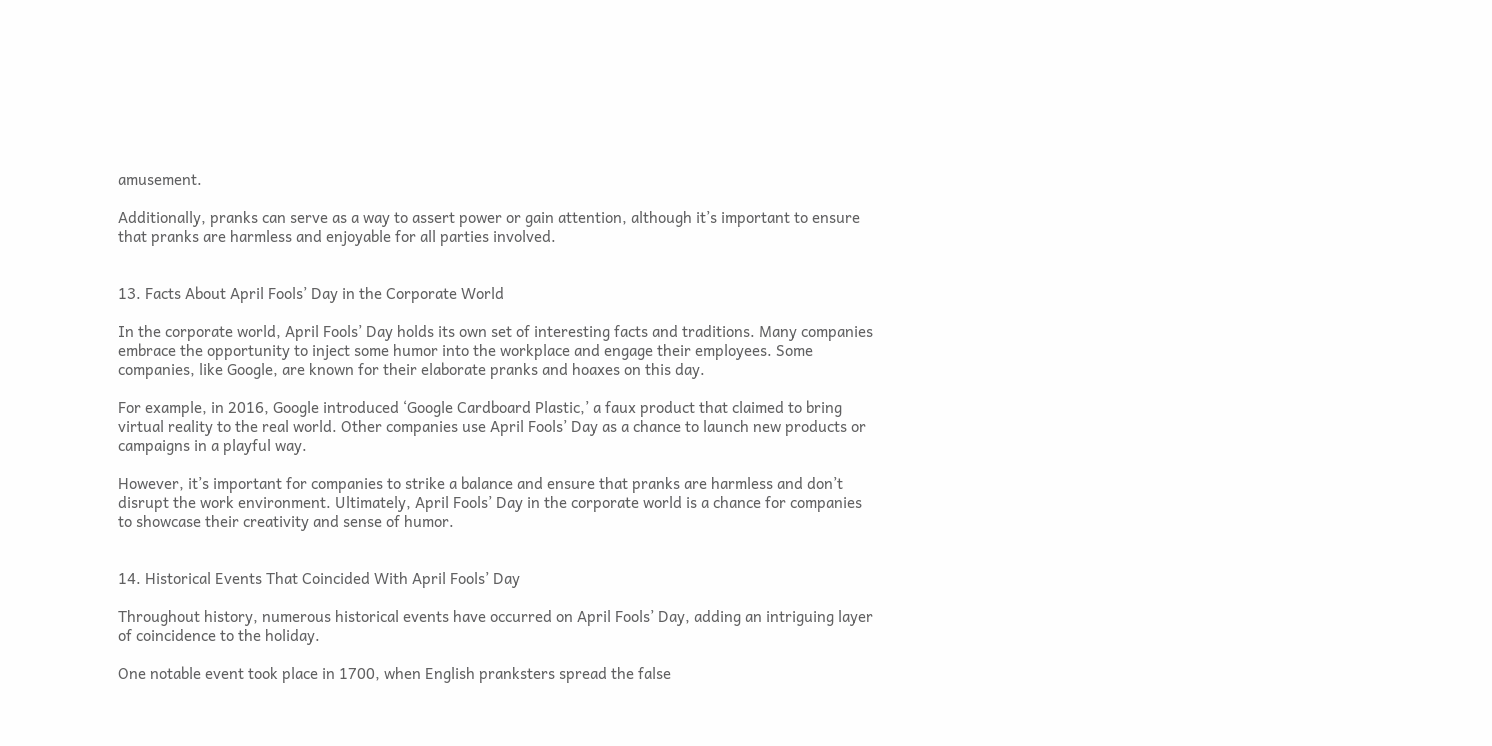amusement.

Additionally, pranks can serve as a way to assert power or gain attention, although it’s important to ensure that pranks are harmless and enjoyable for all parties involved.


13. Facts About April Fools’ Day in the Corporate World

In the corporate world, April Fools’ Day holds its own set of interesting facts and traditions. Many companies embrace the opportunity to inject some humor into the workplace and engage their employees. Some companies, like Google, are known for their elaborate pranks and hoaxes on this day.

For example, in 2016, Google introduced ‘Google Cardboard Plastic,’ a faux product that claimed to bring virtual reality to the real world. Other companies use April Fools’ Day as a chance to launch new products or campaigns in a playful way.

However, it’s important for companies to strike a balance and ensure that pranks are harmless and don’t disrupt the work environment. Ultimately, April Fools’ Day in the corporate world is a chance for companies to showcase their creativity and sense of humor.


14. Historical Events That Coincided With April Fools’ Day

Throughout history, numerous historical events have occurred on April Fools’ Day, adding an intriguing layer of coincidence to the holiday.

One notable event took place in 1700, when English pranksters spread the false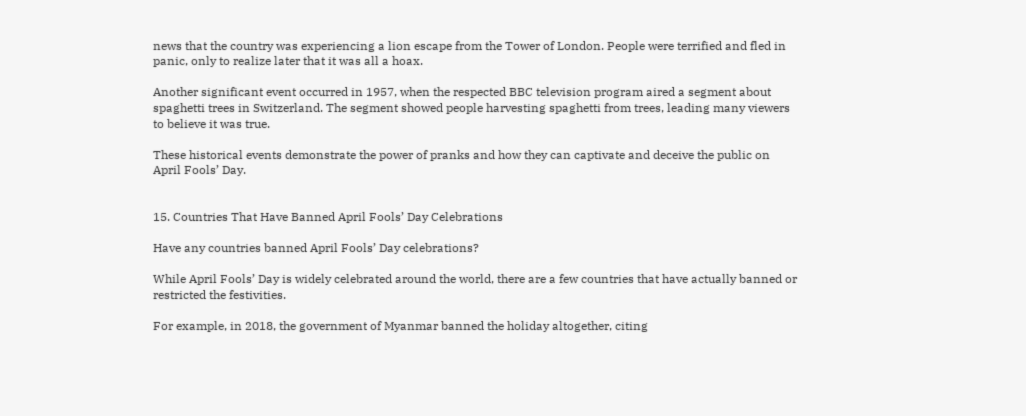news that the country was experiencing a lion escape from the Tower of London. People were terrified and fled in panic, only to realize later that it was all a hoax.

Another significant event occurred in 1957, when the respected BBC television program aired a segment about spaghetti trees in Switzerland. The segment showed people harvesting spaghetti from trees, leading many viewers to believe it was true.

These historical events demonstrate the power of pranks and how they can captivate and deceive the public on April Fools’ Day.


15. Countries That Have Banned April Fools’ Day Celebrations

Have any countries banned April Fools’ Day celebrations?

While April Fools’ Day is widely celebrated around the world, there are a few countries that have actually banned or restricted the festivities.

For example, in 2018, the government of Myanmar banned the holiday altogether, citing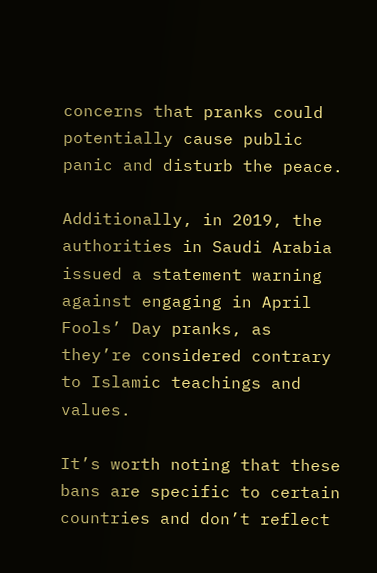concerns that pranks could potentially cause public panic and disturb the peace.

Additionally, in 2019, the authorities in Saudi Arabia issued a statement warning against engaging in April Fools’ Day pranks, as they’re considered contrary to Islamic teachings and values.

It’s worth noting that these bans are specific to certain countries and don’t reflect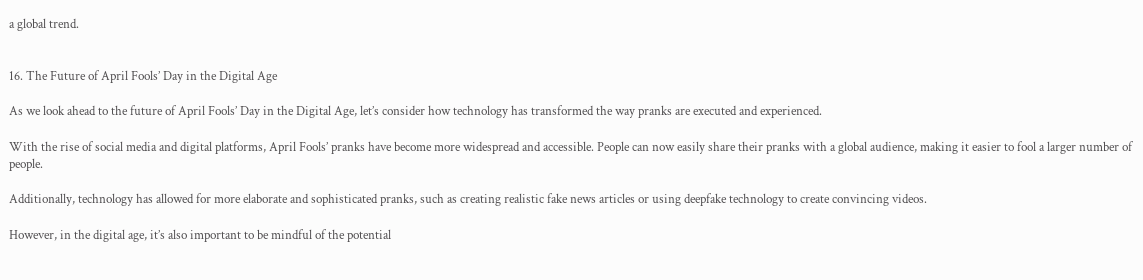a global trend.


16. The Future of April Fools’ Day in the Digital Age

As we look ahead to the future of April Fools’ Day in the Digital Age, let’s consider how technology has transformed the way pranks are executed and experienced.

With the rise of social media and digital platforms, April Fools’ pranks have become more widespread and accessible. People can now easily share their pranks with a global audience, making it easier to fool a larger number of people.

Additionally, technology has allowed for more elaborate and sophisticated pranks, such as creating realistic fake news articles or using deepfake technology to create convincing videos.

However, in the digital age, it’s also important to be mindful of the potential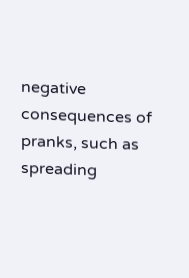negative consequences of pranks, such as spreading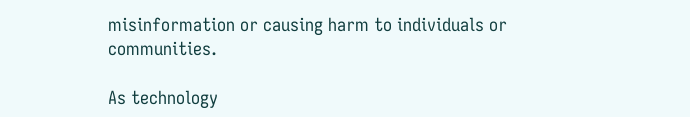misinformation or causing harm to individuals or communities.

As technology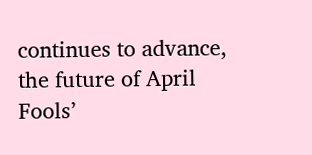continues to advance, the future of April Fools’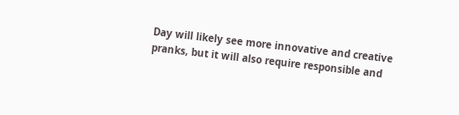Day will likely see more innovative and creative pranks, but it will also require responsible and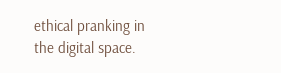ethical pranking in the digital space.